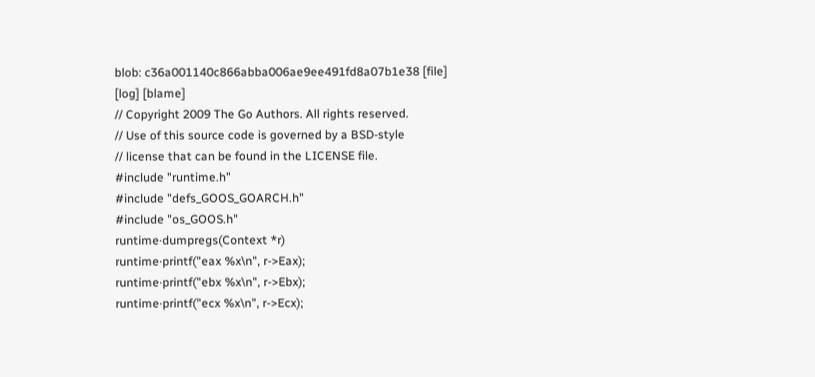blob: c36a001140c866abba006ae9ee491fd8a07b1e38 [file] [log] [blame]
// Copyright 2009 The Go Authors. All rights reserved.
// Use of this source code is governed by a BSD-style
// license that can be found in the LICENSE file.
#include "runtime.h"
#include "defs_GOOS_GOARCH.h"
#include "os_GOOS.h"
runtime·dumpregs(Context *r)
runtime·printf("eax %x\n", r->Eax);
runtime·printf("ebx %x\n", r->Ebx);
runtime·printf("ecx %x\n", r->Ecx);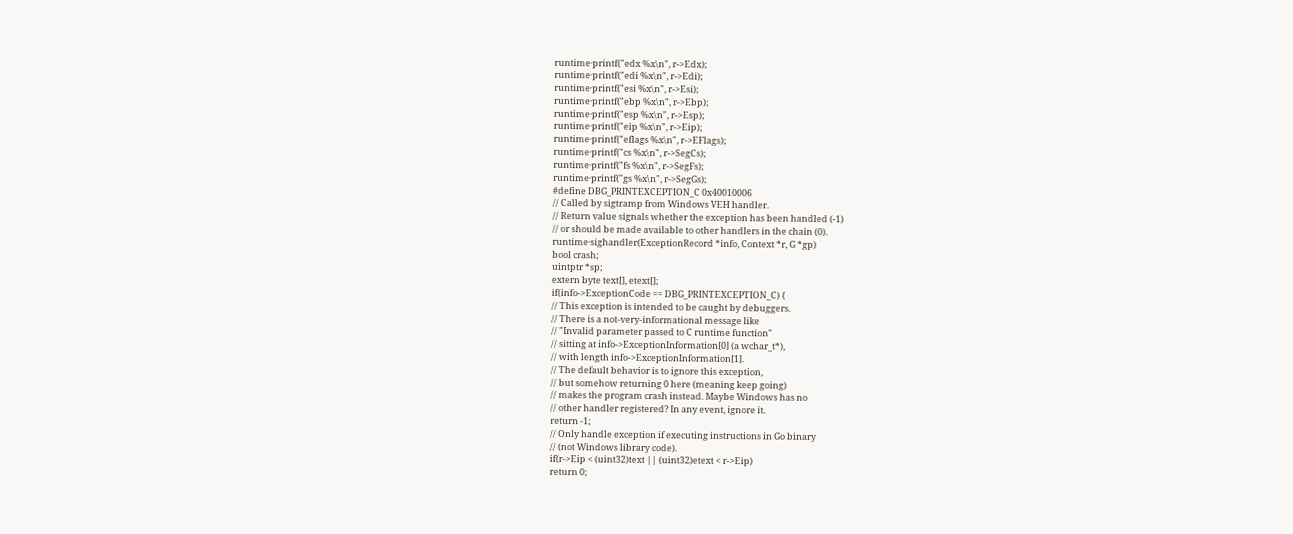runtime·printf("edx %x\n", r->Edx);
runtime·printf("edi %x\n", r->Edi);
runtime·printf("esi %x\n", r->Esi);
runtime·printf("ebp %x\n", r->Ebp);
runtime·printf("esp %x\n", r->Esp);
runtime·printf("eip %x\n", r->Eip);
runtime·printf("eflags %x\n", r->EFlags);
runtime·printf("cs %x\n", r->SegCs);
runtime·printf("fs %x\n", r->SegFs);
runtime·printf("gs %x\n", r->SegGs);
#define DBG_PRINTEXCEPTION_C 0x40010006
// Called by sigtramp from Windows VEH handler.
// Return value signals whether the exception has been handled (-1)
// or should be made available to other handlers in the chain (0).
runtime·sighandler(ExceptionRecord *info, Context *r, G *gp)
bool crash;
uintptr *sp;
extern byte text[], etext[];
if(info->ExceptionCode == DBG_PRINTEXCEPTION_C) {
// This exception is intended to be caught by debuggers.
// There is a not-very-informational message like
// "Invalid parameter passed to C runtime function"
// sitting at info->ExceptionInformation[0] (a wchar_t*),
// with length info->ExceptionInformation[1].
// The default behavior is to ignore this exception,
// but somehow returning 0 here (meaning keep going)
// makes the program crash instead. Maybe Windows has no
// other handler registered? In any event, ignore it.
return -1;
// Only handle exception if executing instructions in Go binary
// (not Windows library code).
if(r->Eip < (uint32)text || (uint32)etext < r->Eip)
return 0;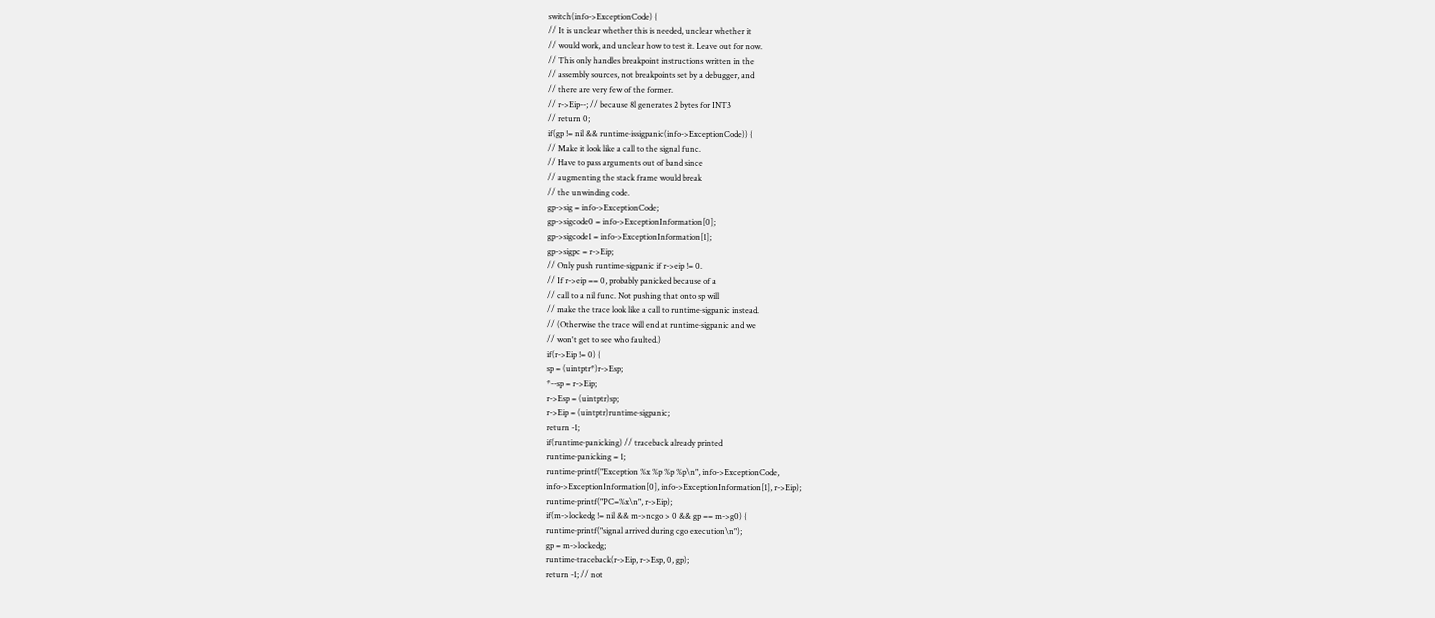switch(info->ExceptionCode) {
// It is unclear whether this is needed, unclear whether it
// would work, and unclear how to test it. Leave out for now.
// This only handles breakpoint instructions written in the
// assembly sources, not breakpoints set by a debugger, and
// there are very few of the former.
// r->Eip--; // because 8l generates 2 bytes for INT3
// return 0;
if(gp != nil && runtime·issigpanic(info->ExceptionCode)) {
// Make it look like a call to the signal func.
// Have to pass arguments out of band since
// augmenting the stack frame would break
// the unwinding code.
gp->sig = info->ExceptionCode;
gp->sigcode0 = info->ExceptionInformation[0];
gp->sigcode1 = info->ExceptionInformation[1];
gp->sigpc = r->Eip;
// Only push runtime·sigpanic if r->eip != 0.
// If r->eip == 0, probably panicked because of a
// call to a nil func. Not pushing that onto sp will
// make the trace look like a call to runtime·sigpanic instead.
// (Otherwise the trace will end at runtime·sigpanic and we
// won't get to see who faulted.)
if(r->Eip != 0) {
sp = (uintptr*)r->Esp;
*--sp = r->Eip;
r->Esp = (uintptr)sp;
r->Eip = (uintptr)runtime·sigpanic;
return -1;
if(runtime·panicking) // traceback already printed
runtime·panicking = 1;
runtime·printf("Exception %x %p %p %p\n", info->ExceptionCode,
info->ExceptionInformation[0], info->ExceptionInformation[1], r->Eip);
runtime·printf("PC=%x\n", r->Eip);
if(m->lockedg != nil && m->ncgo > 0 && gp == m->g0) {
runtime·printf("signal arrived during cgo execution\n");
gp = m->lockedg;
runtime·traceback(r->Eip, r->Esp, 0, gp);
return -1; // not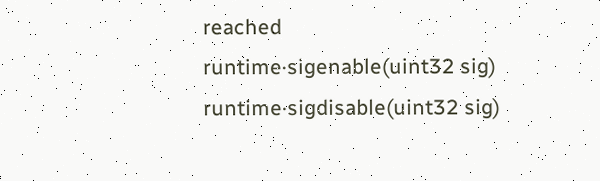reached
runtime·sigenable(uint32 sig)
runtime·sigdisable(uint32 sig)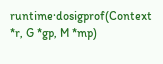runtime·dosigprof(Context *r, G *gp, M *mp)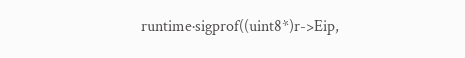runtime·sigprof((uint8*)r->Eip,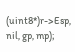(uint8*)r->Esp, nil, gp, mp);